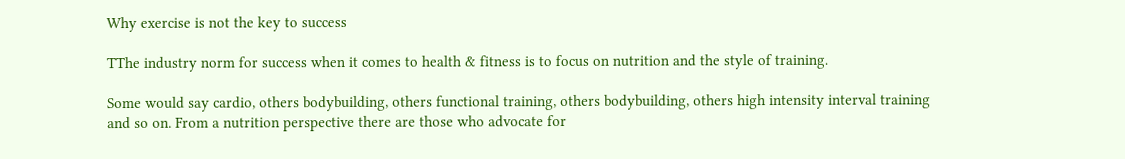Why exercise is not the key to success

TThe industry norm for success when it comes to health & fitness is to focus on nutrition and the style of training.

Some would say cardio, others bodybuilding, others functional training, others bodybuilding, others high intensity interval training and so on. From a nutrition perspective there are those who advocate for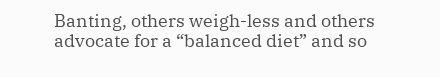Banting, others weigh-less and others advocate for a “balanced diet” and so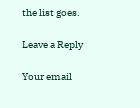the list goes.

Leave a Reply

Your email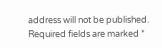address will not be published. Required fields are marked *